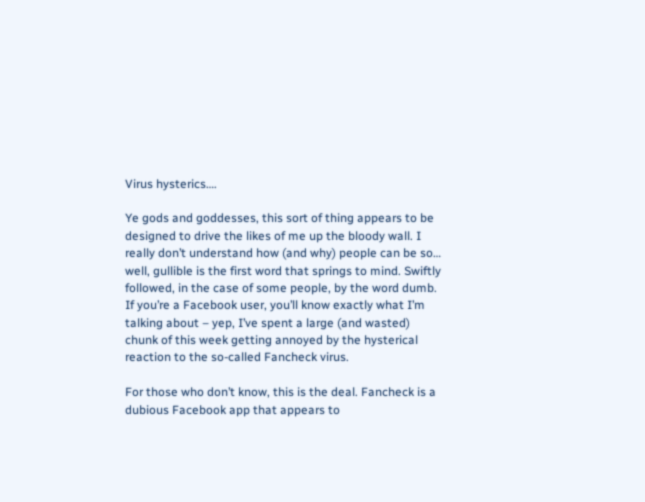Virus hysterics….

Ye gods and goddesses, this sort of thing appears to be designed to drive the likes of me up the bloody wall. I really don’t understand how (and why) people can be so… well, gullible is the first word that springs to mind. Swiftly followed, in the case of some people, by the word dumb. If you’re a Facebook user, you’ll know exactly what I’m talking about – yep, I’ve spent a large (and wasted) chunk of this week getting annoyed by the hysterical reaction to the so-called Fancheck virus.

For those who don’t know, this is the deal. Fancheck is a dubious Facebook app that appears to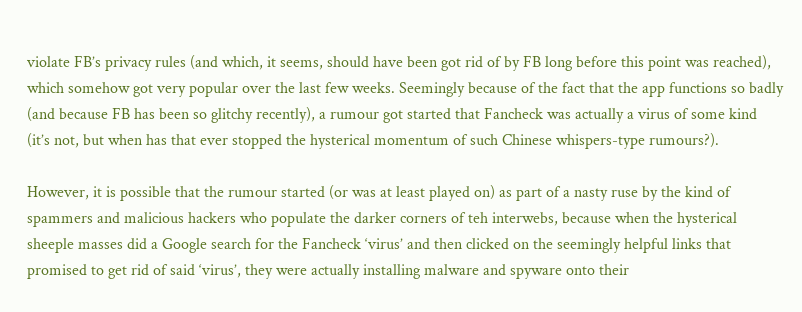violate FB’s privacy rules (and which, it seems, should have been got rid of by FB long before this point was reached), which somehow got very popular over the last few weeks. Seemingly because of the fact that the app functions so badly (and because FB has been so glitchy recently), a rumour got started that Fancheck was actually a virus of some kind (it’s not, but when has that ever stopped the hysterical momentum of such Chinese whispers-type rumours?).

However, it is possible that the rumour started (or was at least played on) as part of a nasty ruse by the kind of spammers and malicious hackers who populate the darker corners of teh interwebs, because when the hysterical sheeple masses did a Google search for the Fancheck ‘virus’ and then clicked on the seemingly helpful links that promised to get rid of said ‘virus’, they were actually installing malware and spyware onto their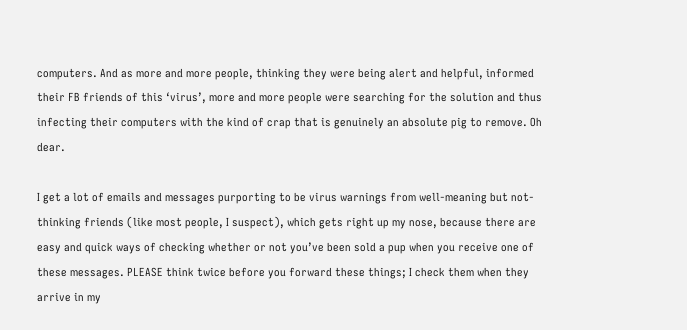computers. And as more and more people, thinking they were being alert and helpful, informed their FB friends of this ‘virus’, more and more people were searching for the solution and thus infecting their computers with the kind of crap that is genuinely an absolute pig to remove. Oh dear.

I get a lot of emails and messages purporting to be virus warnings from well-meaning but not-thinking friends (like most people, I suspect), which gets right up my nose, because there are easy and quick ways of checking whether or not you’ve been sold a pup when you receive one of these messages. PLEASE think twice before you forward these things; I check them when they arrive in my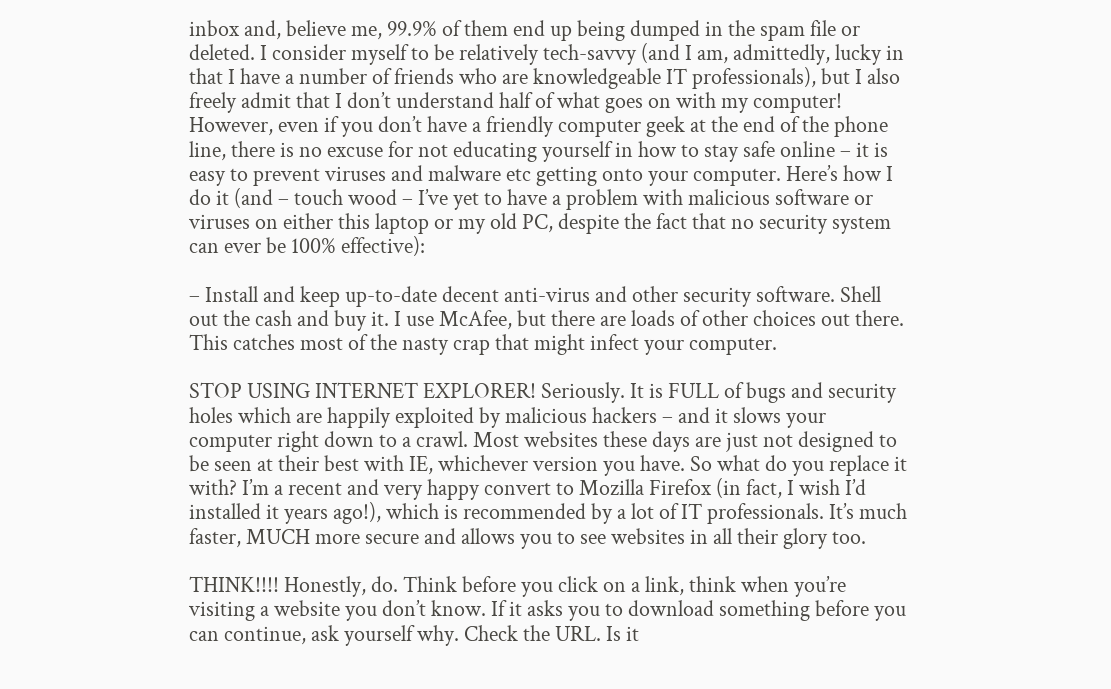inbox and, believe me, 99.9% of them end up being dumped in the spam file or deleted. I consider myself to be relatively tech-savvy (and I am, admittedly, lucky in that I have a number of friends who are knowledgeable IT professionals), but I also freely admit that I don’t understand half of what goes on with my computer! However, even if you don’t have a friendly computer geek at the end of the phone line, there is no excuse for not educating yourself in how to stay safe online – it is easy to prevent viruses and malware etc getting onto your computer. Here’s how I do it (and – touch wood – I’ve yet to have a problem with malicious software or viruses on either this laptop or my old PC, despite the fact that no security system can ever be 100% effective):

– Install and keep up-to-date decent anti-virus and other security software. Shell out the cash and buy it. I use McAfee, but there are loads of other choices out there. This catches most of the nasty crap that might infect your computer.

STOP USING INTERNET EXPLORER! Seriously. It is FULL of bugs and security holes which are happily exploited by malicious hackers – and it slows your computer right down to a crawl. Most websites these days are just not designed to be seen at their best with IE, whichever version you have. So what do you replace it with? I’m a recent and very happy convert to Mozilla Firefox (in fact, I wish I’d installed it years ago!), which is recommended by a lot of IT professionals. It’s much faster, MUCH more secure and allows you to see websites in all their glory too.

THINK!!!! Honestly, do. Think before you click on a link, think when you’re visiting a website you don’t know. If it asks you to download something before you can continue, ask yourself why. Check the URL. Is it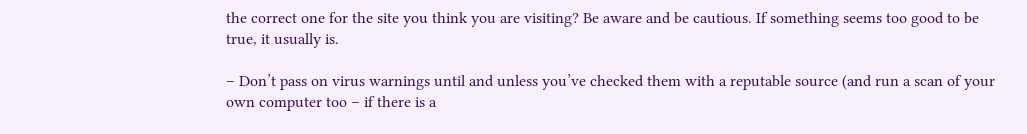the correct one for the site you think you are visiting? Be aware and be cautious. If something seems too good to be true, it usually is.

– Don’t pass on virus warnings until and unless you’ve checked them with a reputable source (and run a scan of your own computer too – if there is a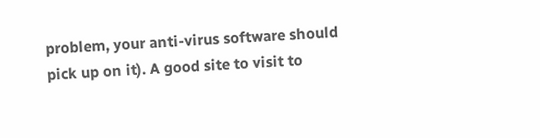problem, your anti-virus software should pick up on it). A good site to visit to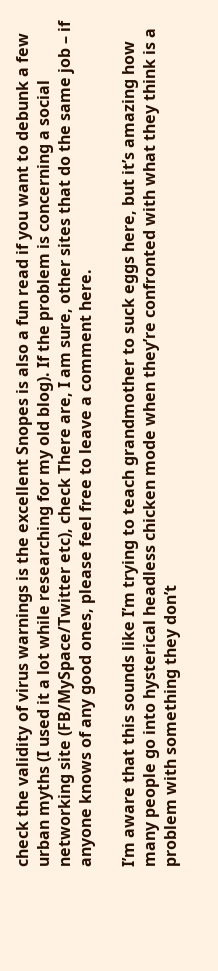check the validity of virus warnings is the excellent Snopes is also a fun read if you want to debunk a few urban myths (I used it a lot while researching for my old blog). If the problem is concerning a social networking site (FB/MySpace/Twitter etc), check There are, I am sure, other sites that do the same job – if anyone knows of any good ones, please feel free to leave a comment here.

I’m aware that this sounds like I’m trying to teach grandmother to suck eggs here, but it’s amazing how many people go into hysterical headless chicken mode when they’re confronted with what they think is a problem with something they don’t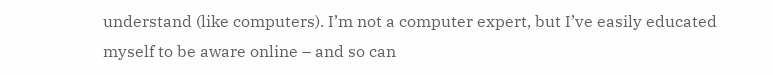understand (like computers). I’m not a computer expert, but I’ve easily educated myself to be aware online – and so can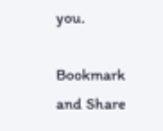you.

Bookmark and Share